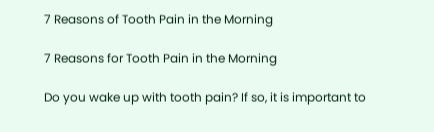7 Reasons of Tooth Pain in the Morning

7 Reasons for Tooth Pain in the Morning

Do you wake up with tooth pain? If so, it is important to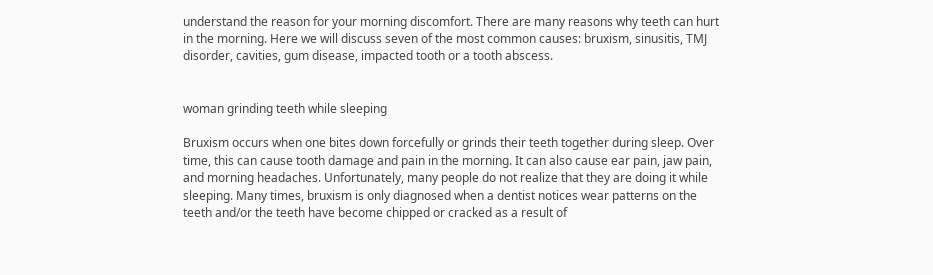understand the reason for your morning discomfort. There are many reasons why teeth can hurt in the morning. Here we will discuss seven of the most common causes: bruxism, sinusitis, TMJ disorder, cavities, gum disease, impacted tooth or a tooth abscess.


woman grinding teeth while sleeping

Bruxism occurs when one bites down forcefully or grinds their teeth together during sleep. Over time, this can cause tooth damage and pain in the morning. It can also cause ear pain, jaw pain, and morning headaches. Unfortunately, many people do not realize that they are doing it while sleeping. Many times, bruxism is only diagnosed when a dentist notices wear patterns on the teeth and/or the teeth have become chipped or cracked as a result of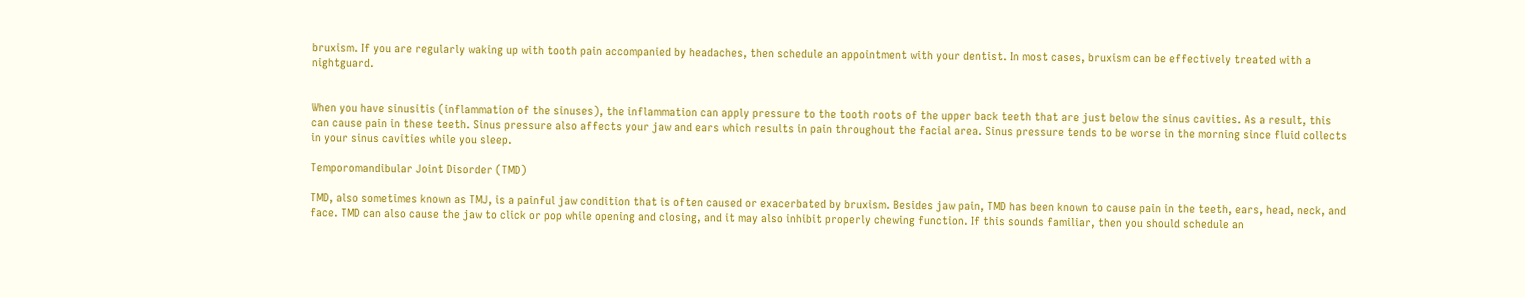bruxism. If you are regularly waking up with tooth pain accompanied by headaches, then schedule an appointment with your dentist. In most cases, bruxism can be effectively treated with a nightguard.


When you have sinusitis (inflammation of the sinuses), the inflammation can apply pressure to the tooth roots of the upper back teeth that are just below the sinus cavities. As a result, this can cause pain in these teeth. Sinus pressure also affects your jaw and ears which results in pain throughout the facial area. Sinus pressure tends to be worse in the morning since fluid collects in your sinus cavities while you sleep.

Temporomandibular Joint Disorder (TMD)

TMD, also sometimes known as TMJ, is a painful jaw condition that is often caused or exacerbated by bruxism. Besides jaw pain, TMD has been known to cause pain in the teeth, ears, head, neck, and face. TMD can also cause the jaw to click or pop while opening and closing, and it may also inhibit properly chewing function. If this sounds familiar, then you should schedule an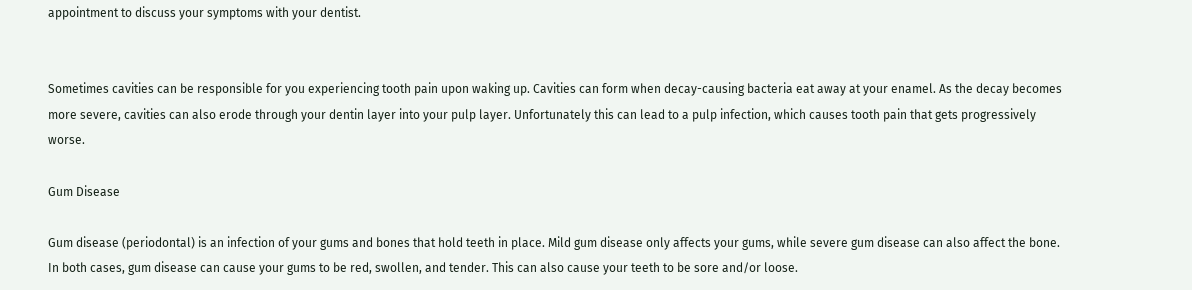appointment to discuss your symptoms with your dentist.


Sometimes cavities can be responsible for you experiencing tooth pain upon waking up. Cavities can form when decay-causing bacteria eat away at your enamel. As the decay becomes more severe, cavities can also erode through your dentin layer into your pulp layer. Unfortunately this can lead to a pulp infection, which causes tooth pain that gets progressively worse.

Gum Disease

Gum disease (periodontal) is an infection of your gums and bones that hold teeth in place. Mild gum disease only affects your gums, while severe gum disease can also affect the bone. In both cases, gum disease can cause your gums to be red, swollen, and tender. This can also cause your teeth to be sore and/or loose.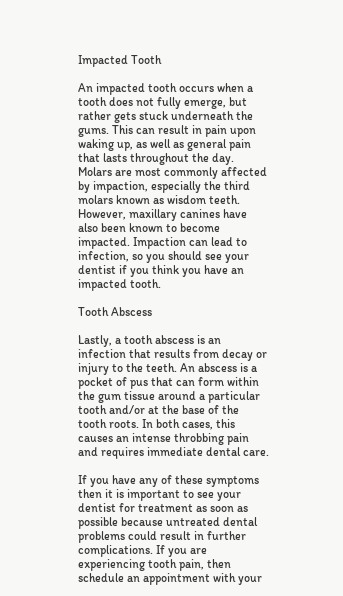Impacted Tooth

An impacted tooth occurs when a tooth does not fully emerge, but rather gets stuck underneath the gums. This can result in pain upon waking up, as well as general pain that lasts throughout the day. Molars are most commonly affected by impaction, especially the third molars known as wisdom teeth. However, maxillary canines have also been known to become impacted. Impaction can lead to infection, so you should see your dentist if you think you have an impacted tooth.

Tooth Abscess

Lastly, a tooth abscess is an infection that results from decay or injury to the teeth. An abscess is a pocket of pus that can form within the gum tissue around a particular tooth and/or at the base of the tooth roots. In both cases, this causes an intense throbbing pain and requires immediate dental care.

If you have any of these symptoms then it is important to see your dentist for treatment as soon as possible because untreated dental problems could result in further complications. If you are experiencing tooth pain, then schedule an appointment with your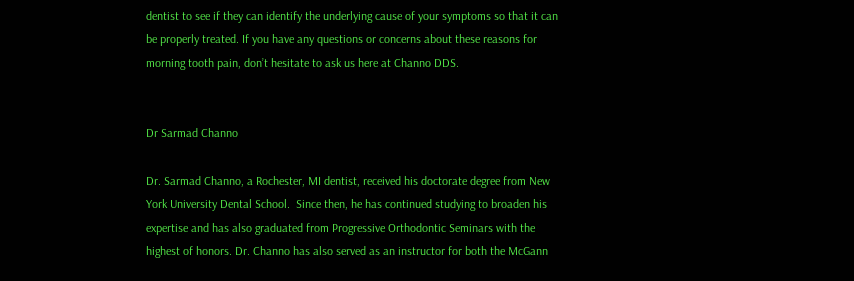dentist to see if they can identify the underlying cause of your symptoms so that it can be properly treated. If you have any questions or concerns about these reasons for morning tooth pain, don’t hesitate to ask us here at Channo DDS.


Dr Sarmad Channo

Dr. Sarmad Channo, a Rochester, MI dentist, received his doctorate degree from New York University Dental School.  Since then, he has continued studying to broaden his expertise and has also graduated from Progressive Orthodontic Seminars with the highest of honors. Dr. Channo has also served as an instructor for both the McGann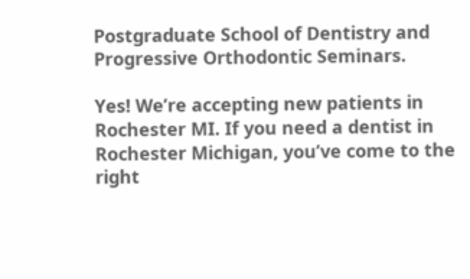Postgraduate School of Dentistry and Progressive Orthodontic Seminars.

Yes! We’re accepting new patients in Rochester MI. If you need a dentist in Rochester Michigan, you’ve come to the right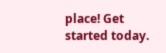place! Get started today.